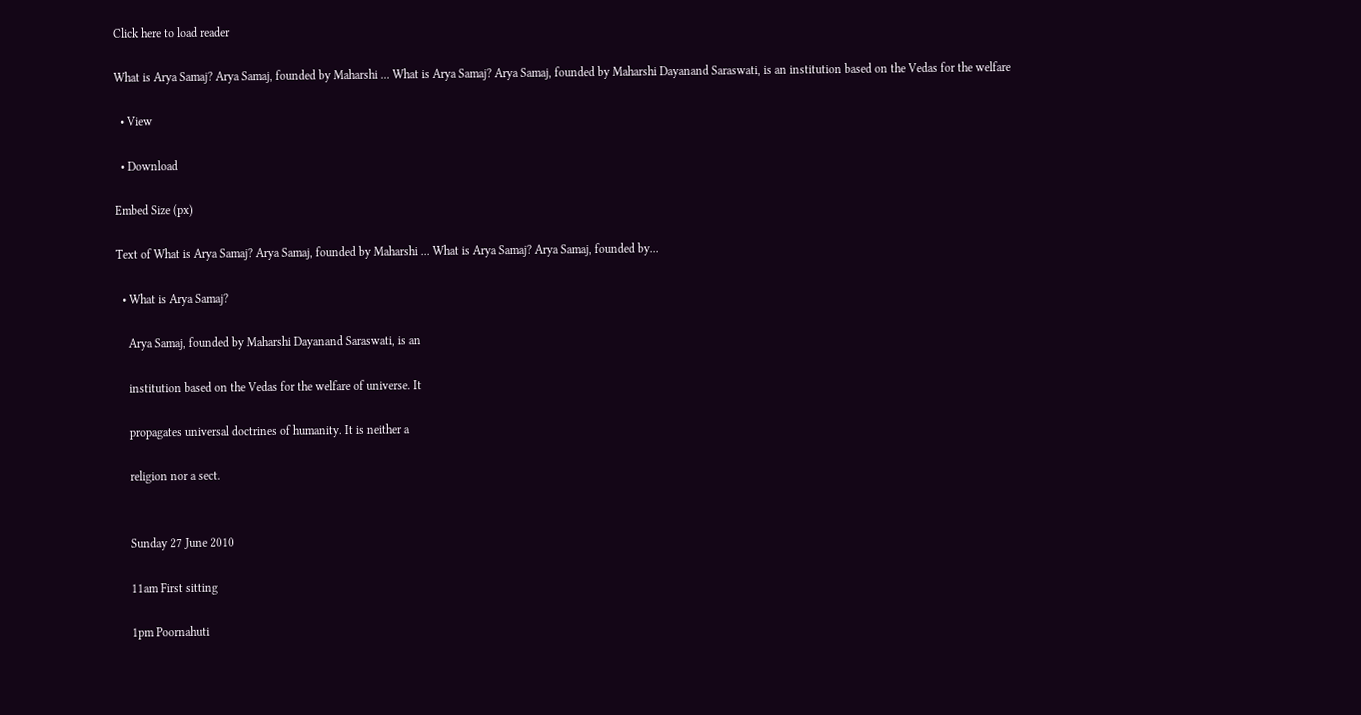Click here to load reader

What is Arya Samaj? Arya Samaj, founded by Maharshi ... What is Arya Samaj? Arya Samaj, founded by Maharshi Dayanand Saraswati, is an institution based on the Vedas for the welfare

  • View

  • Download

Embed Size (px)

Text of What is Arya Samaj? Arya Samaj, founded by Maharshi ... What is Arya Samaj? Arya Samaj, founded by...

  • What is Arya Samaj?

    Arya Samaj, founded by Maharshi Dayanand Saraswati, is an

    institution based on the Vedas for the welfare of universe. It

    propagates universal doctrines of humanity. It is neither a

    religion nor a sect.


    Sunday 27 June 2010

    11am First sitting

    1pm Poornahuti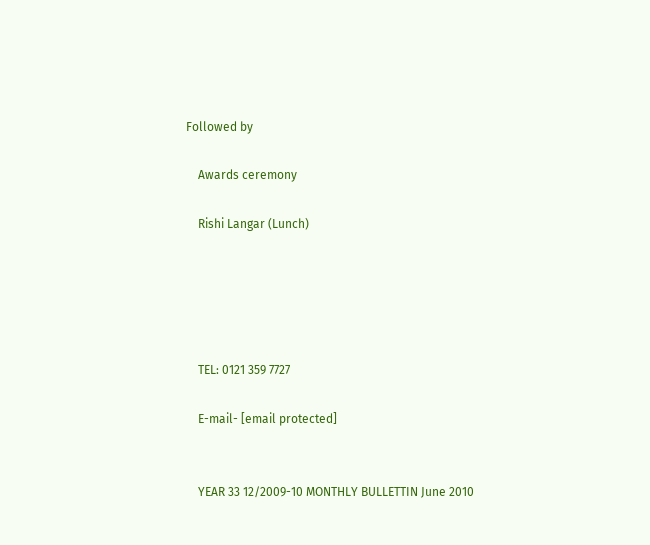Followed by

    Awards ceremony

    Rishi Langar (Lunch)





    TEL: 0121 359 7727

    E-mail- [email protected]


    YEAR 33 12/2009-10 MONTHLY BULLETTIN June 2010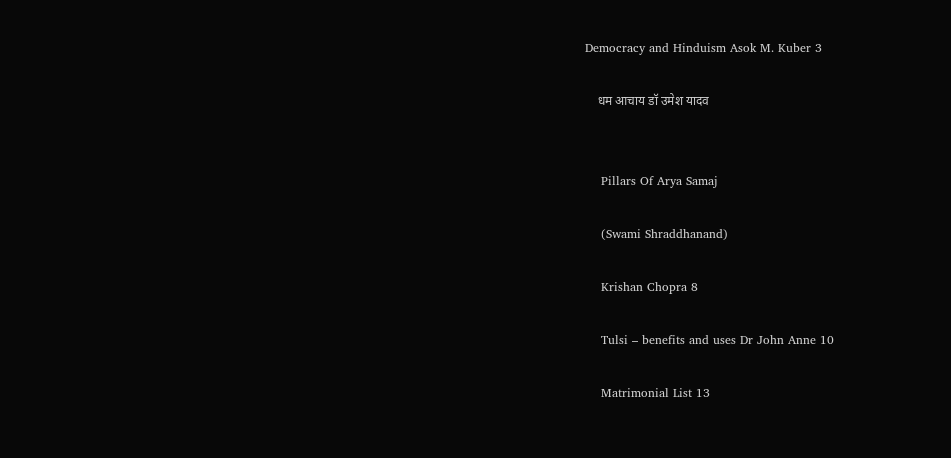Democracy and Hinduism Asok M. Kuber 3

    धम आचाय डॉ उमेश यादव


    Pillars Of Arya Samaj

    (Swami Shraddhanand)

    Krishan Chopra 8

    Tulsi – benefits and uses Dr John Anne 10

    Matrimonial List 13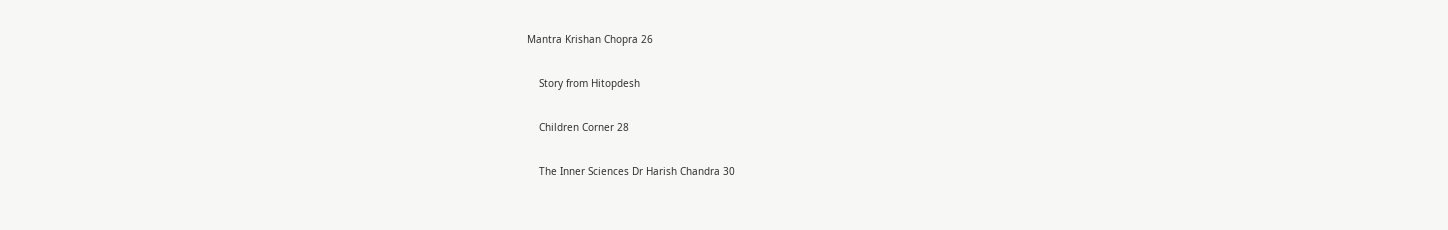Mantra Krishan Chopra 26

    Story from Hitopdesh

    Children Corner 28

    The Inner Sciences Dr Harish Chandra 30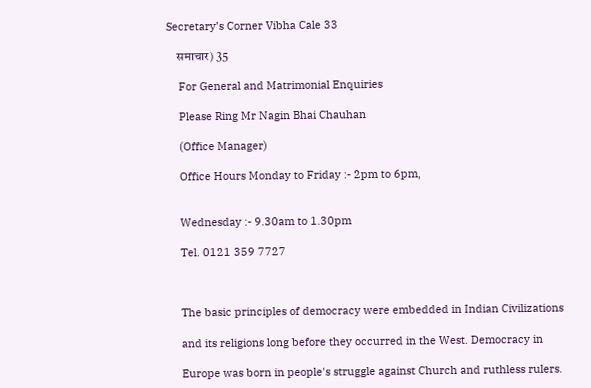Secretary’s Corner Vibha Cale 33

    समाचार) 35

    For General and Matrimonial Enquiries

    Please Ring Mr Nagin Bhai Chauhan

    (Office Manager)

    Office Hours Monday to Friday :- 2pm to 6pm,


    Wednesday :- 9.30am to 1.30pm

    Tel. 0121 359 7727



    The basic principles of democracy were embedded in Indian Civilizations

    and its religions long before they occurred in the West. Democracy in

    Europe was born in people's struggle against Church and ruthless rulers.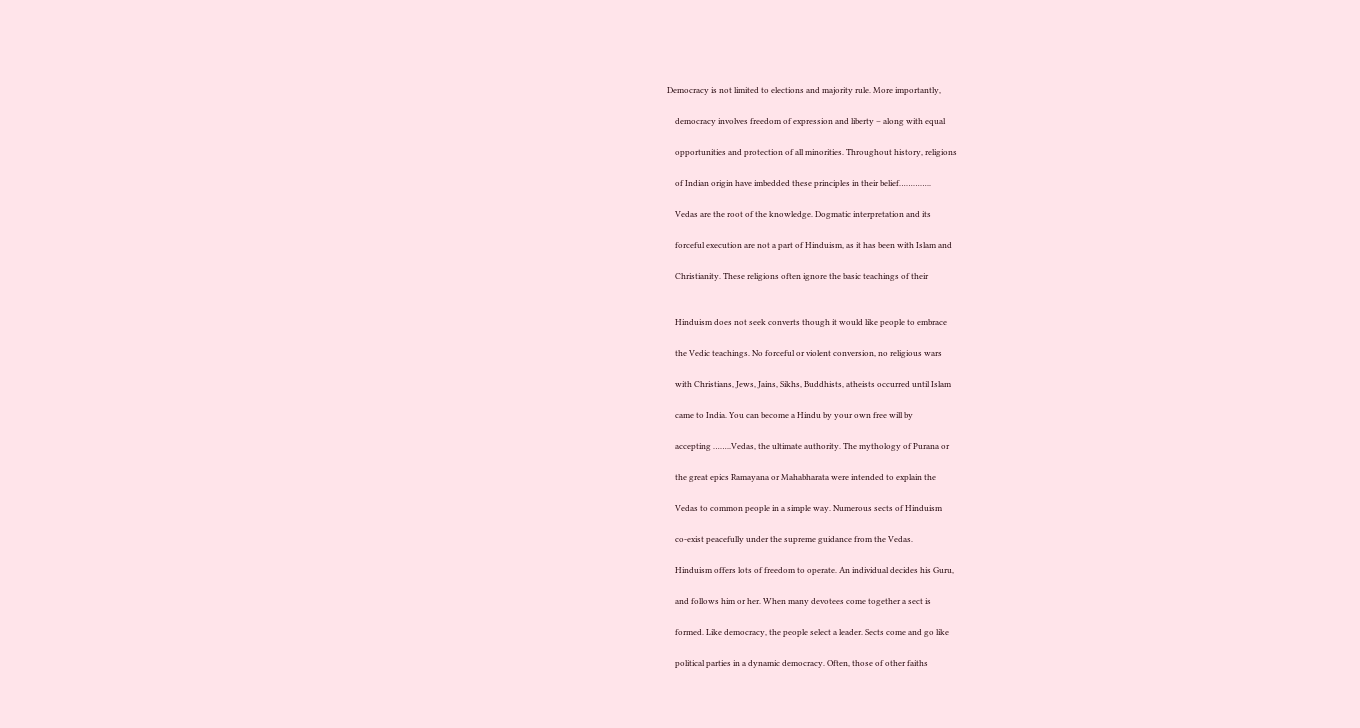Democracy is not limited to elections and majority rule. More importantly,

    democracy involves freedom of expression and liberty – along with equal

    opportunities and protection of all minorities. Throughout history, religions

    of Indian origin have imbedded these principles in their belief…………..

    Vedas are the root of the knowledge. Dogmatic interpretation and its

    forceful execution are not a part of Hinduism, as it has been with Islam and

    Christianity. These religions often ignore the basic teachings of their


    Hinduism does not seek converts though it would like people to embrace

    the Vedic teachings. No forceful or violent conversion, no religious wars

    with Christians, Jews, Jains, Sikhs, Buddhists, atheists occurred until Islam

    came to India. You can become a Hindu by your own free will by

    accepting ……..Vedas, the ultimate authority. The mythology of Purana or

    the great epics Ramayana or Mahabharata were intended to explain the

    Vedas to common people in a simple way. Numerous sects of Hinduism

    co-exist peacefully under the supreme guidance from the Vedas.

    Hinduism offers lots of freedom to operate. An individual decides his Guru,

    and follows him or her. When many devotees come together a sect is

    formed. Like democracy, the people select a leader. Sects come and go like

    political parties in a dynamic democracy. Often, those of other faiths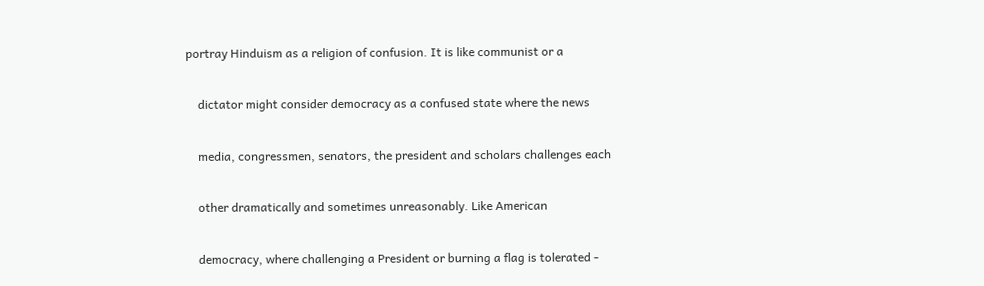portray Hinduism as a religion of confusion. It is like communist or a

    dictator might consider democracy as a confused state where the news

    media, congressmen, senators, the president and scholars challenges each

    other dramatically and sometimes unreasonably. Like American

    democracy, where challenging a President or burning a flag is tolerated -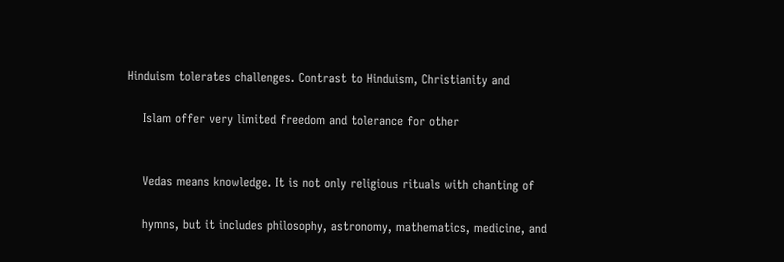Hinduism tolerates challenges. Contrast to Hinduism, Christianity and

    Islam offer very limited freedom and tolerance for other


    Vedas means knowledge. It is not only religious rituals with chanting of

    hymns, but it includes philosophy, astronomy, mathematics, medicine, and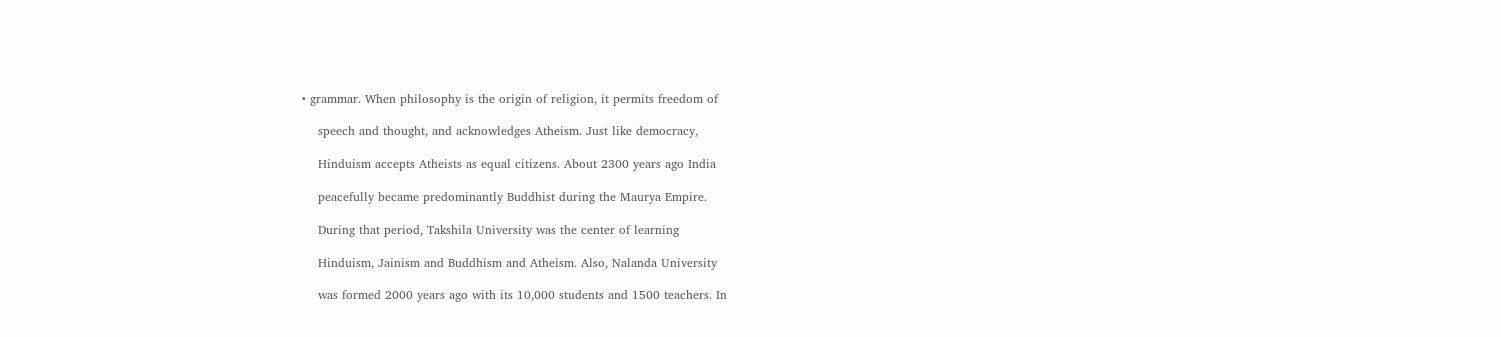• grammar. When philosophy is the origin of religion, it permits freedom of

    speech and thought, and acknowledges Atheism. Just like democracy,

    Hinduism accepts Atheists as equal citizens. About 2300 years ago India

    peacefully became predominantly Buddhist during the Maurya Empire.

    During that period, Takshila University was the center of learning

    Hinduism, Jainism and Buddhism and Atheism. Also, Nalanda University

    was formed 2000 years ago with its 10,000 students and 1500 teachers. In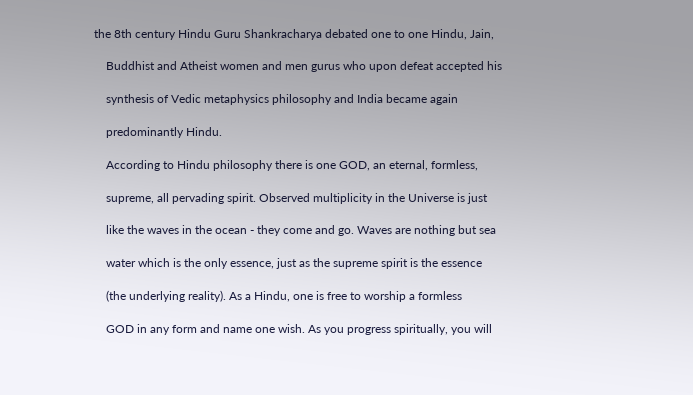the 8th century Hindu Guru Shankracharya debated one to one Hindu, Jain,

    Buddhist and Atheist women and men gurus who upon defeat accepted his

    synthesis of Vedic metaphysics philosophy and India became again

    predominantly Hindu.

    According to Hindu philosophy there is one GOD, an eternal, formless,

    supreme, all pervading spirit. Observed multiplicity in the Universe is just

    like the waves in the ocean - they come and go. Waves are nothing but sea

    water which is the only essence, just as the supreme spirit is the essence

    (the underlying reality). As a Hindu, one is free to worship a formless

    GOD in any form and name one wish. As you progress spiritually, you will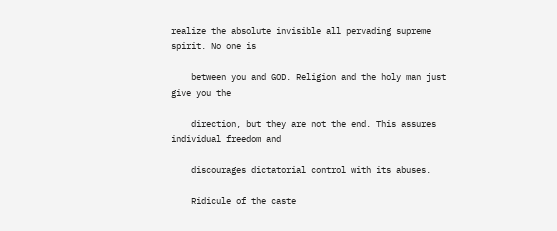realize the absolute invisible all pervading supreme spirit. No one is

    between you and GOD. Religion and the holy man just give you the

    direction, but they are not the end. This assures individual freedom and

    discourages dictatorial control with its abuses.

    Ridicule of the caste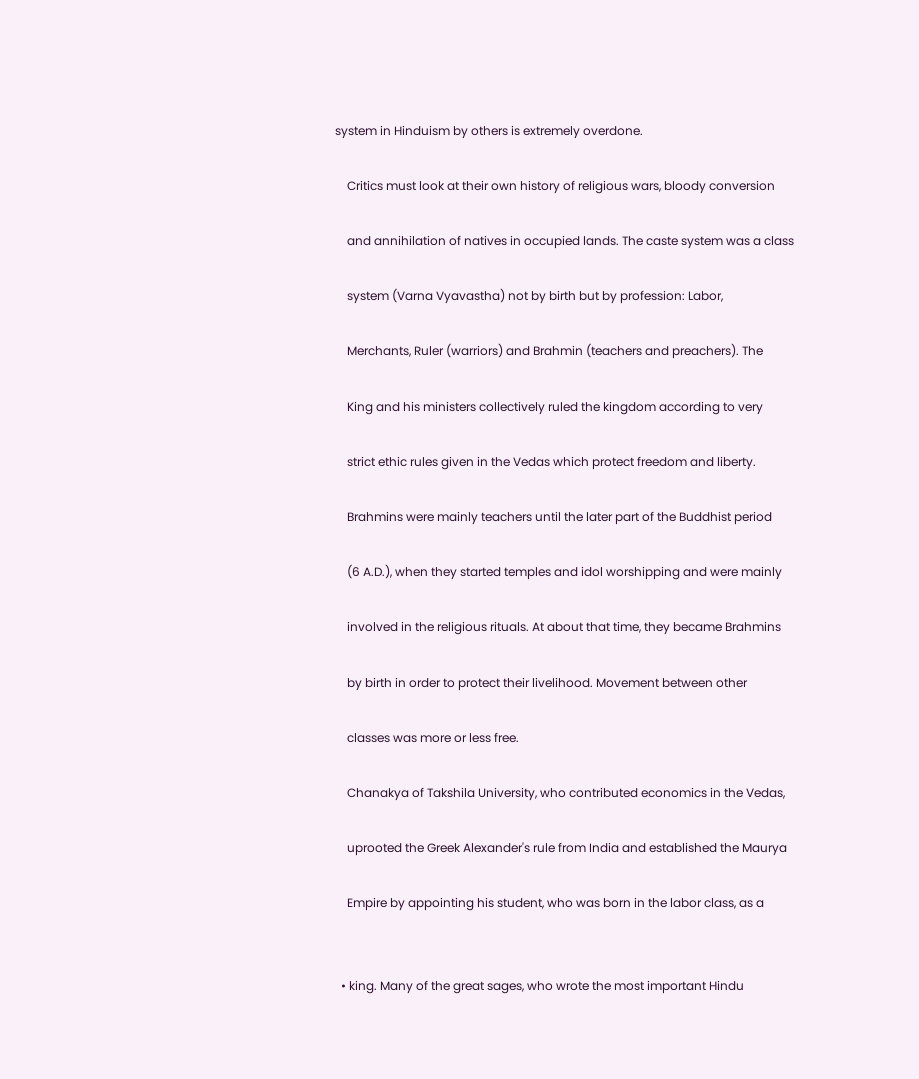system in Hinduism by others is extremely overdone.

    Critics must look at their own history of religious wars, bloody conversion

    and annihilation of natives in occupied lands. The caste system was a class

    system (Varna Vyavastha) not by birth but by profession: Labor,

    Merchants, Ruler (warriors) and Brahmin (teachers and preachers). The

    King and his ministers collectively ruled the kingdom according to very

    strict ethic rules given in the Vedas which protect freedom and liberty.

    Brahmins were mainly teachers until the later part of the Buddhist period

    (6 A.D.), when they started temples and idol worshipping and were mainly

    involved in the religious rituals. At about that time, they became Brahmins

    by birth in order to protect their livelihood. Movement between other

    classes was more or less free.

    Chanakya of Takshila University, who contributed economics in the Vedas,

    uprooted the Greek Alexander's rule from India and established the Maurya

    Empire by appointing his student, who was born in the labor class, as a


  • king. Many of the great sages, who wrote the most important Hindu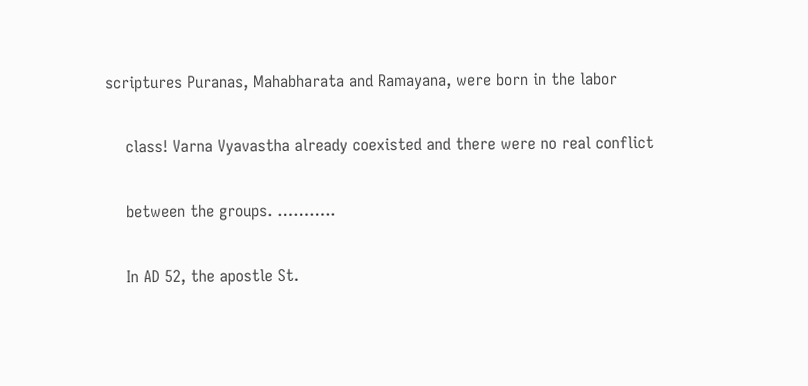scriptures Puranas, Mahabharata and Ramayana, were born in the labor

    class! Varna Vyavastha already coexisted and there were no real conflict

    between the groups. ………..

    In AD 52, the apostle St.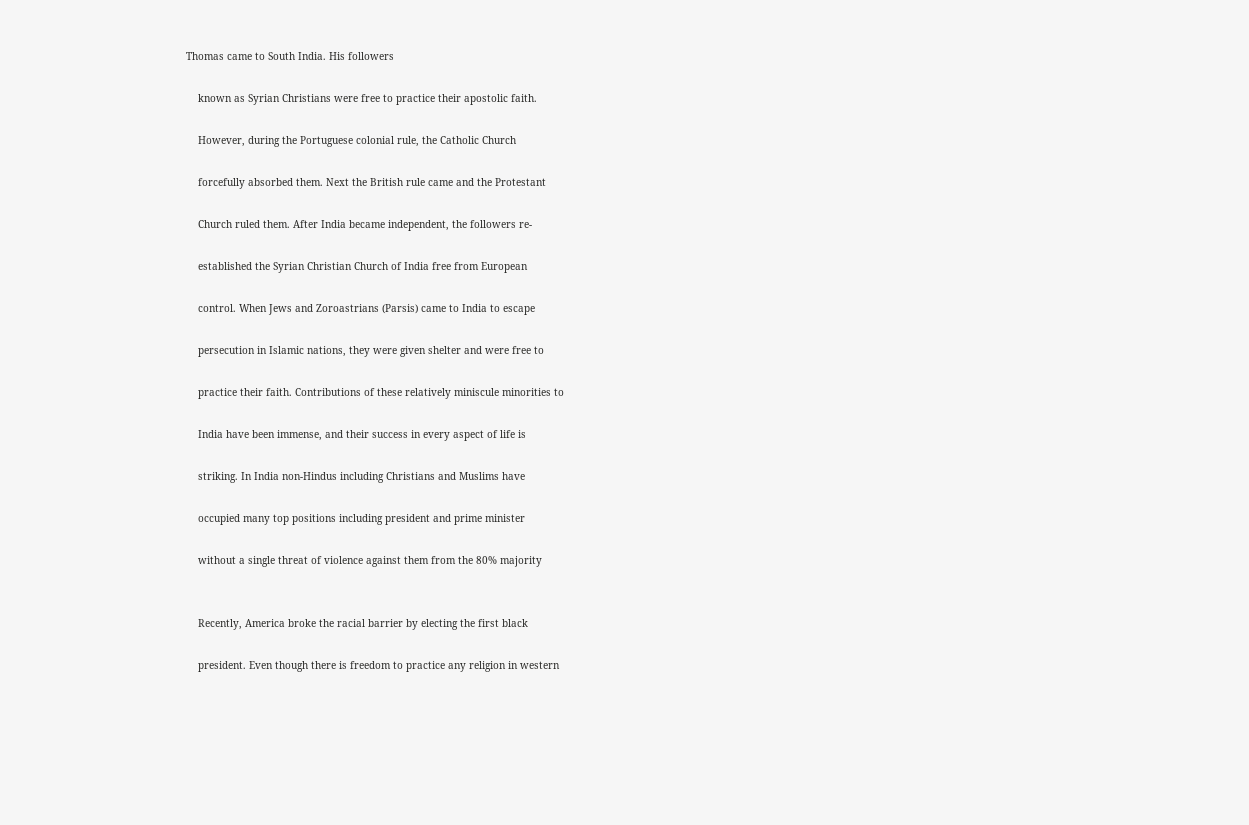Thomas came to South India. His followers

    known as Syrian Christians were free to practice their apostolic faith.

    However, during the Portuguese colonial rule, the Catholic Church

    forcefully absorbed them. Next the British rule came and the Protestant

    Church ruled them. After India became independent, the followers re-

    established the Syrian Christian Church of India free from European

    control. When Jews and Zoroastrians (Parsis) came to India to escape

    persecution in Islamic nations, they were given shelter and were free to

    practice their faith. Contributions of these relatively miniscule minorities to

    India have been immense, and their success in every aspect of life is

    striking. In India non-Hindus including Christians and Muslims have

    occupied many top positions including president and prime minister

    without a single threat of violence against them from the 80% majority


    Recently, America broke the racial barrier by electing the first black

    president. Even though there is freedom to practice any religion in western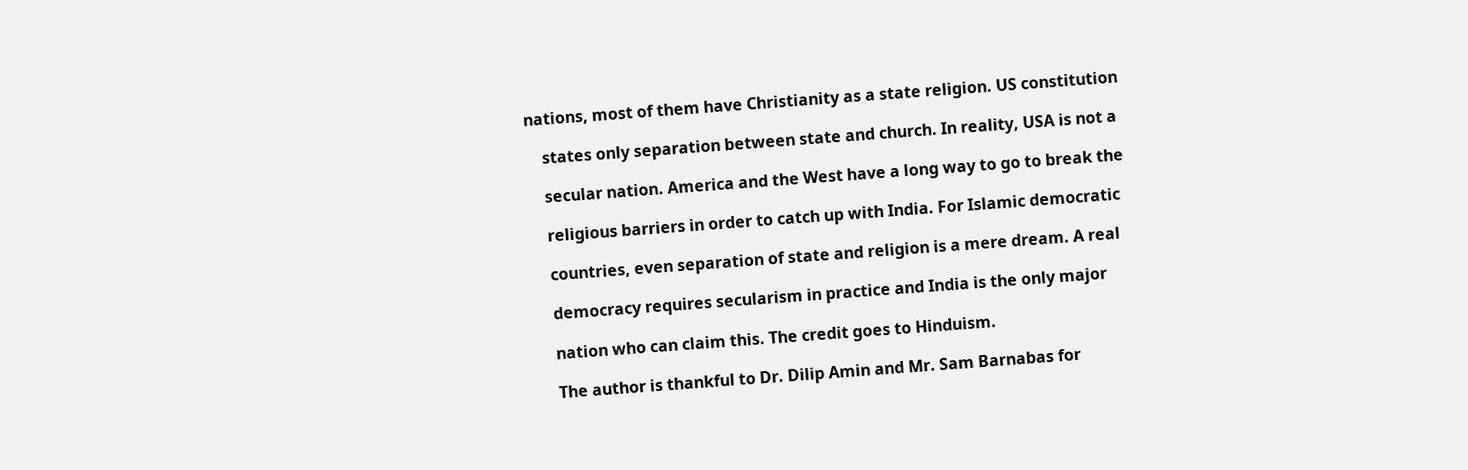nations, most of them have Christianity as a state religion. US constitution

    states only separation between state and church. In reality, USA is not a

    secular nation. America and the West have a long way to go to break the

    religious barriers in order to catch up with India. For Islamic democratic

    countries, even separation of state and religion is a mere dream. A real

    democracy requires secularism in practice and India is the only major

    nation who can claim this. The credit goes to Hinduism.

    The author is thankful to Dr. Dilip Amin and Mr. Sam Barnabas for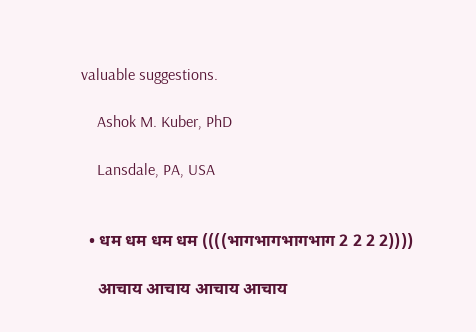valuable suggestions.

    Ashok M. Kuber, PhD

    Lansdale, PA, USA


  • धम धम धम धम ((((भागभागभागभाग 2 2 2 2))))

    आचाय आचाय आचाय आचाय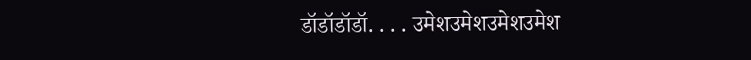डॉडॉडॉडॉ. . . . उमेशउमेशउमेशउमेश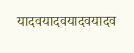यादवयादवयादवयादव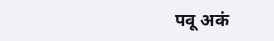पवू अकं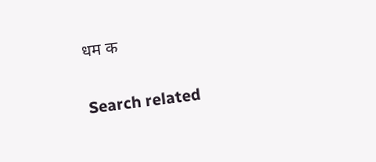धम क

Search related